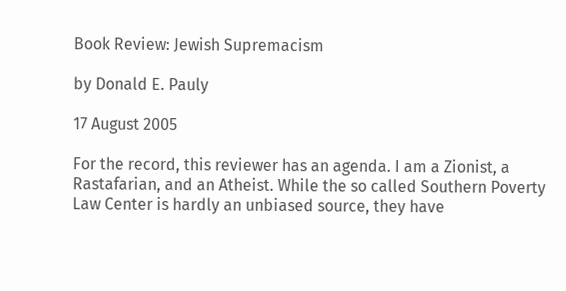Book Review: Jewish Supremacism

by Donald E. Pauly

17 August 2005

For the record, this reviewer has an agenda. I am a Zionist, a Rastafarian, and an Atheist. While the so called Southern Poverty Law Center is hardly an unbiased source, they have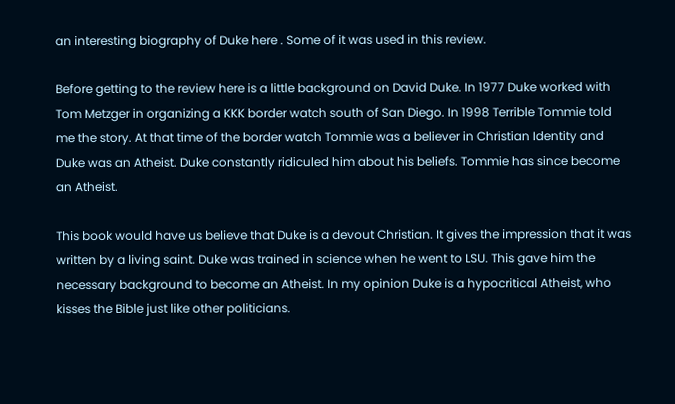an interesting biography of Duke here . Some of it was used in this review.

Before getting to the review here is a little background on David Duke. In 1977 Duke worked with Tom Metzger in organizing a KKK border watch south of San Diego. In 1998 Terrible Tommie told me the story. At that time of the border watch Tommie was a believer in Christian Identity and Duke was an Atheist. Duke constantly ridiculed him about his beliefs. Tommie has since become an Atheist.

This book would have us believe that Duke is a devout Christian. It gives the impression that it was written by a living saint. Duke was trained in science when he went to LSU. This gave him the necessary background to become an Atheist. In my opinion Duke is a hypocritical Atheist, who kisses the Bible just like other politicians.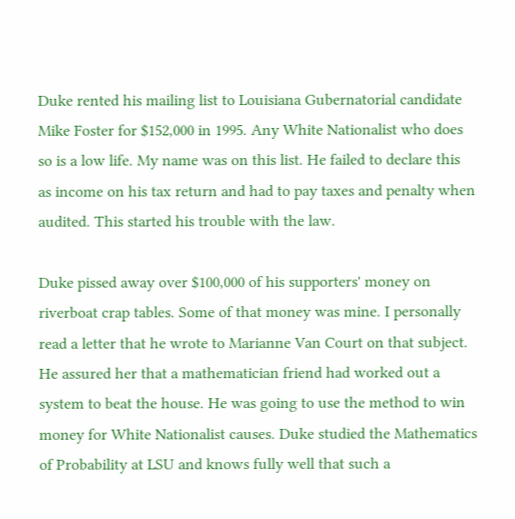Duke rented his mailing list to Louisiana Gubernatorial candidate Mike Foster for $152,000 in 1995. Any White Nationalist who does so is a low life. My name was on this list. He failed to declare this as income on his tax return and had to pay taxes and penalty when audited. This started his trouble with the law.

Duke pissed away over $100,000 of his supporters' money on riverboat crap tables. Some of that money was mine. I personally read a letter that he wrote to Marianne Van Court on that subject. He assured her that a mathematician friend had worked out a system to beat the house. He was going to use the method to win money for White Nationalist causes. Duke studied the Mathematics of Probability at LSU and knows fully well that such a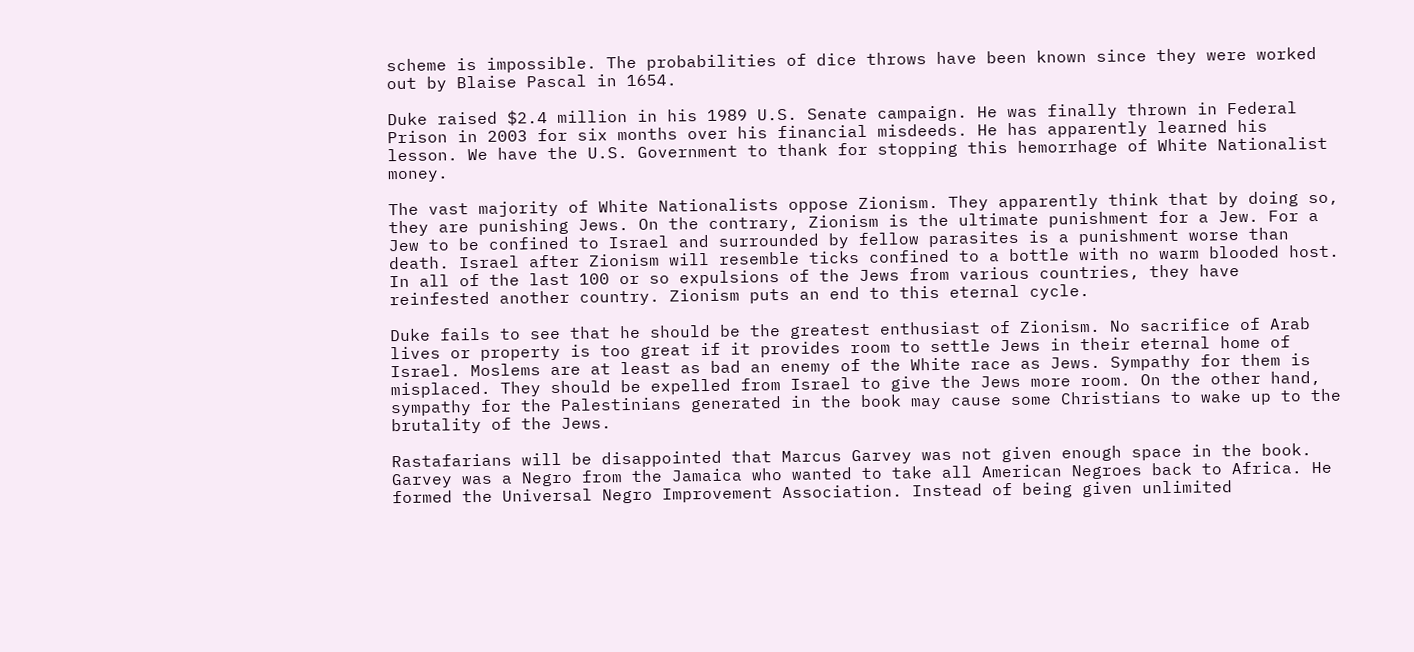scheme is impossible. The probabilities of dice throws have been known since they were worked out by Blaise Pascal in 1654.

Duke raised $2.4 million in his 1989 U.S. Senate campaign. He was finally thrown in Federal Prison in 2003 for six months over his financial misdeeds. He has apparently learned his lesson. We have the U.S. Government to thank for stopping this hemorrhage of White Nationalist money.

The vast majority of White Nationalists oppose Zionism. They apparently think that by doing so, they are punishing Jews. On the contrary, Zionism is the ultimate punishment for a Jew. For a Jew to be confined to Israel and surrounded by fellow parasites is a punishment worse than death. Israel after Zionism will resemble ticks confined to a bottle with no warm blooded host. In all of the last 100 or so expulsions of the Jews from various countries, they have reinfested another country. Zionism puts an end to this eternal cycle.

Duke fails to see that he should be the greatest enthusiast of Zionism. No sacrifice of Arab lives or property is too great if it provides room to settle Jews in their eternal home of Israel. Moslems are at least as bad an enemy of the White race as Jews. Sympathy for them is misplaced. They should be expelled from Israel to give the Jews more room. On the other hand, sympathy for the Palestinians generated in the book may cause some Christians to wake up to the brutality of the Jews.

Rastafarians will be disappointed that Marcus Garvey was not given enough space in the book. Garvey was a Negro from the Jamaica who wanted to take all American Negroes back to Africa. He formed the Universal Negro Improvement Association. Instead of being given unlimited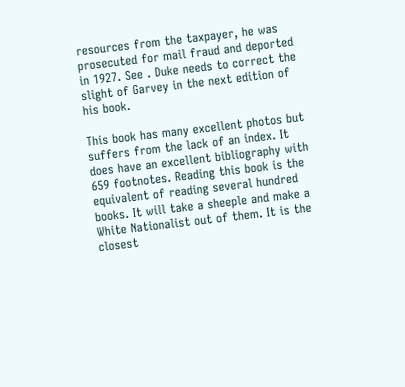resources from the taxpayer, he was prosecuted for mail fraud and deported in 1927. See . Duke needs to correct the slight of Garvey in the next edition of his book.

This book has many excellent photos but suffers from the lack of an index. It does have an excellent bibliography with 659 footnotes. Reading this book is the equivalent of reading several hundred books. It will take a sheeple and make a White Nationalist out of them. It is the closest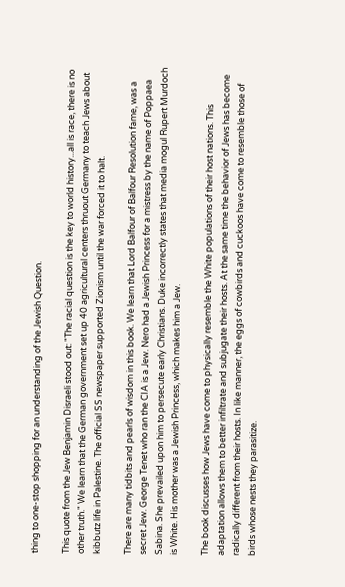thing to one-stop shopping for an understanding of the Jewish Question.

This quote from the Jew Benjamin Disraeli stood out: "The racial question is the key to world history...all is race, there is no other truth." We learn that the German government set up 40 agricultural centers thruout Germany to teach Jews about kibbutz life in Palestine. The official SS newspaper supported Zionism until the war forced it to halt.

There are many tidbits and pearls of wisdom in this book. We learn that Lord Balfour of Balfour Resolution fame, was a secret Jew. George Tenet who ran the CIA is a Jew. Nero had a Jewish Princess for a mistress by the name of Poppaea Sabina. She prevailed upon him to persecute early Christians. Duke incorrectly states that media mogul Rupert Murdoch is White. His mother was a Jewish Princess, which makes him a Jew.

The book discusses how Jews have come to physically resemble the White populations of their host nations. This adaptation allows them to better infiltrate and subjugate their hosts. At the same time the behavior of Jews has become radically different from their hosts. In like manner, the eggs of cowbirds and cuckoos have come to resemble those of birds whose nests they parasitize.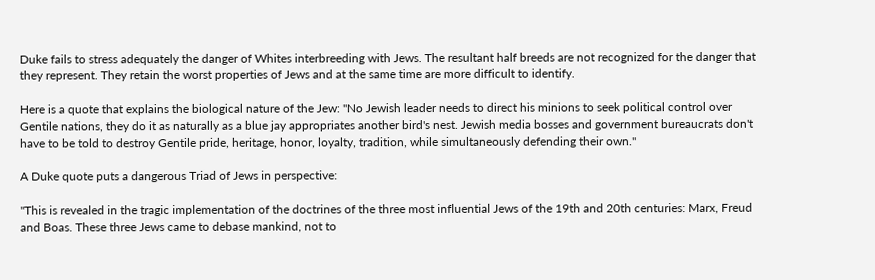Duke fails to stress adequately the danger of Whites interbreeding with Jews. The resultant half breeds are not recognized for the danger that they represent. They retain the worst properties of Jews and at the same time are more difficult to identify.

Here is a quote that explains the biological nature of the Jew: "No Jewish leader needs to direct his minions to seek political control over Gentile nations, they do it as naturally as a blue jay appropriates another bird's nest. Jewish media bosses and government bureaucrats don't have to be told to destroy Gentile pride, heritage, honor, loyalty, tradition, while simultaneously defending their own."

A Duke quote puts a dangerous Triad of Jews in perspective:

"This is revealed in the tragic implementation of the doctrines of the three most influential Jews of the 19th and 20th centuries: Marx, Freud and Boas. These three Jews came to debase mankind, not to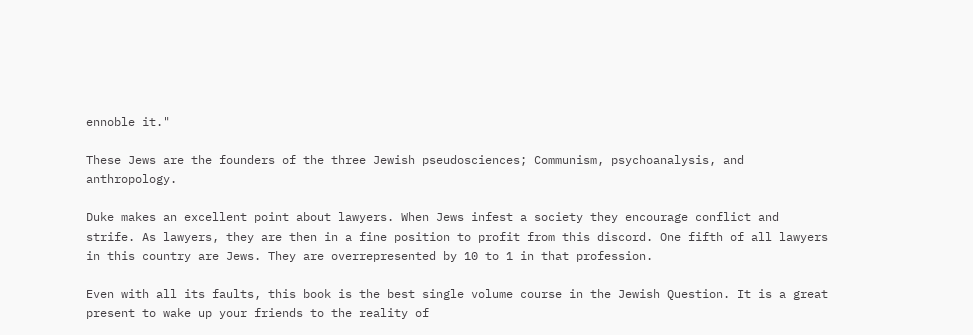ennoble it."

These Jews are the founders of the three Jewish pseudosciences; Communism, psychoanalysis, and anthropology.

Duke makes an excellent point about lawyers. When Jews infest a society they encourage conflict and strife. As lawyers, they are then in a fine position to profit from this discord. One fifth of all lawyers in this country are Jews. They are overrepresented by 10 to 1 in that profession.

Even with all its faults, this book is the best single volume course in the Jewish Question. It is a great present to wake up your friends to the reality of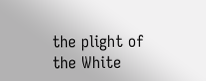the plight of the White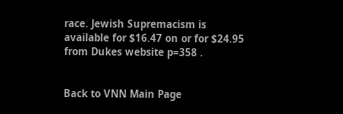race. Jewish Supremacism is available for $16.47 on or for $24.95 from Dukes website p=358 .


Back to VNN Main Page